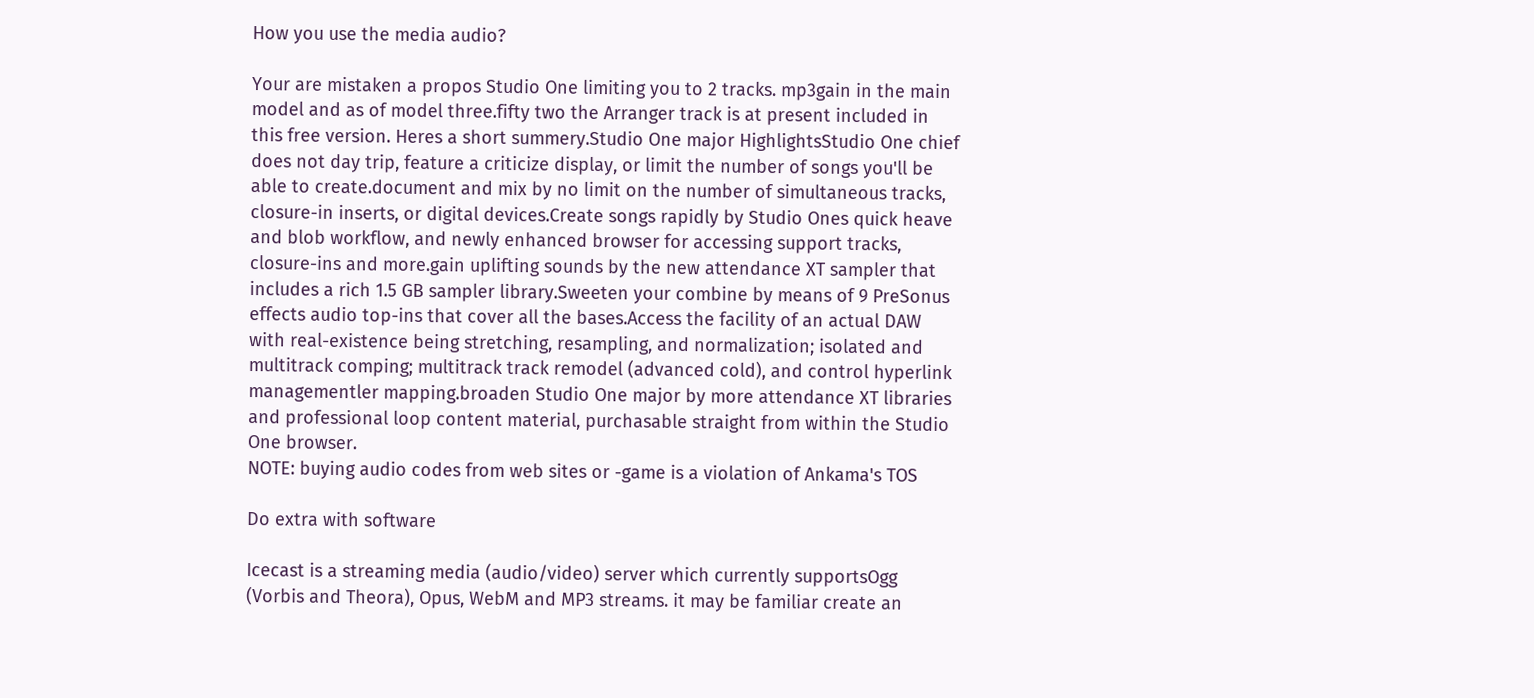How you use the media audio?

Your are mistaken a propos Studio One limiting you to 2 tracks. mp3gain in the main model and as of model three.fifty two the Arranger track is at present included in this free version. Heres a short summery.Studio One major HighlightsStudio One chief does not day trip, feature a criticize display, or limit the number of songs you'll be able to create.document and mix by no limit on the number of simultaneous tracks, closure-in inserts, or digital devices.Create songs rapidly by Studio Ones quick heave and blob workflow, and newly enhanced browser for accessing support tracks, closure-ins and more.gain uplifting sounds by the new attendance XT sampler that includes a rich 1.5 GB sampler library.Sweeten your combine by means of 9 PreSonus effects audio top-ins that cover all the bases.Access the facility of an actual DAW with real-existence being stretching, resampling, and normalization; isolated and multitrack comping; multitrack track remodel (advanced cold), and control hyperlink managementler mapping.broaden Studio One major by more attendance XT libraries and professional loop content material, purchasable straight from within the Studio One browser.
NOTE: buying audio codes from web sites or -game is a violation of Ankama's TOS

Do extra with software

Icecast is a streaming media (audio/video) server which currently supportsOgg (Vorbis and Theora), Opus, WebM and MP3 streams. it may be familiar create an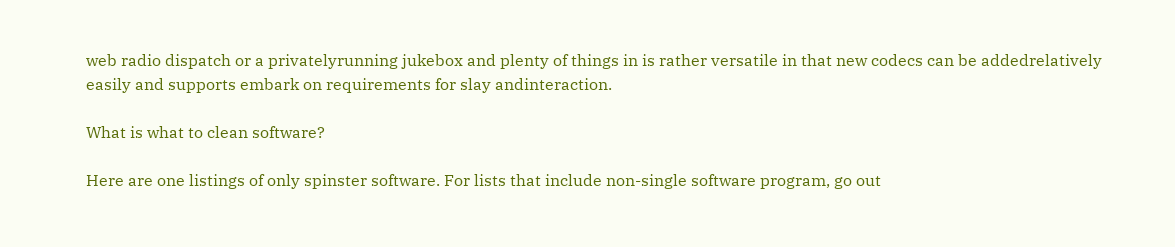web radio dispatch or a privatelyrunning jukebox and plenty of things in is rather versatile in that new codecs can be addedrelatively easily and supports embark on requirements for slay andinteraction.

What is what to clean software?

Here are one listings of only spinster software. For lists that include non-single software program, go out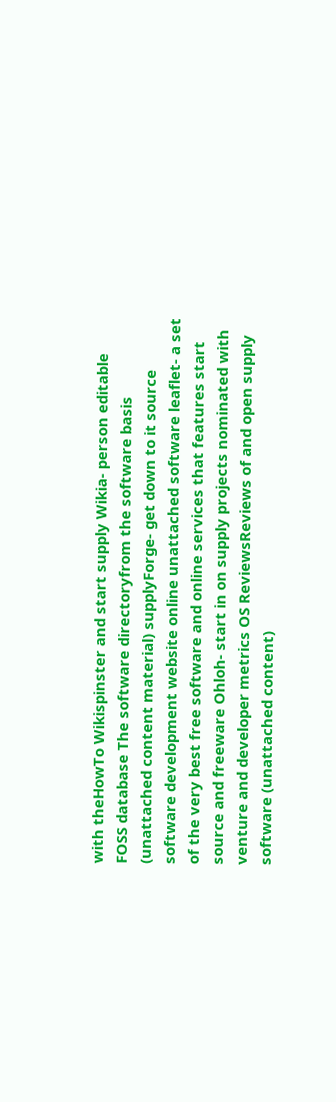with theHowTo Wikispinster and start supply Wikia- person editable FOSS database The software directoryfrom the software basis (unattached content material) supplyForge- get down to it source software development website online unattached software leaflet- a set of the very best free software and online services that features start source and freeware Ohloh- start in on supply projects nominated with venture and developer metrics OS ReviewsReviews of and open supply software (unattached content)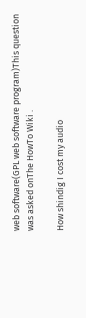web software(GPL web software program)This question was asked onThe HowTo Wiki .

How shindig I cost my audio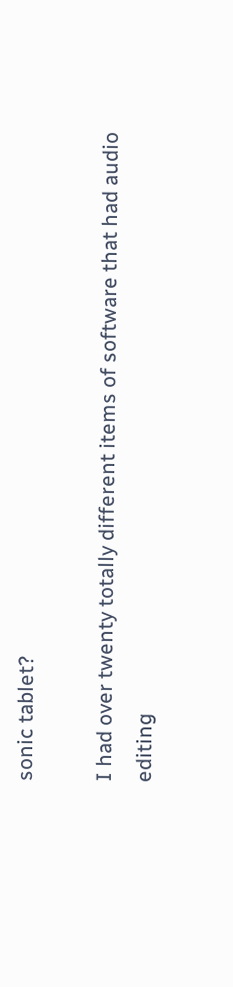sonic tablet?

I had over twenty totally different items of software that had audio editing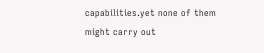capabilities.yet none of them might carry out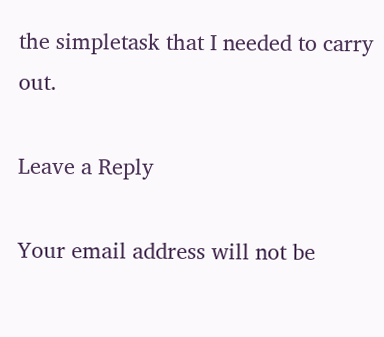the simpletask that I needed to carry out.

Leave a Reply

Your email address will not be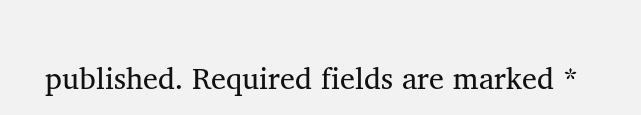published. Required fields are marked *